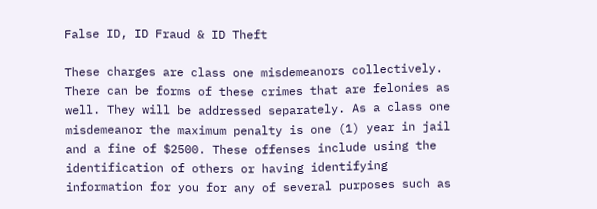False ID, ID Fraud & ID Theft

These charges are class one misdemeanors collectively. There can be forms of these crimes that are felonies as well. They will be addressed separately. As a class one misdemeanor the maximum penalty is one (1) year in jail and a fine of $2500. These offenses include using the identification of others or having identifying information for you for any of several purposes such as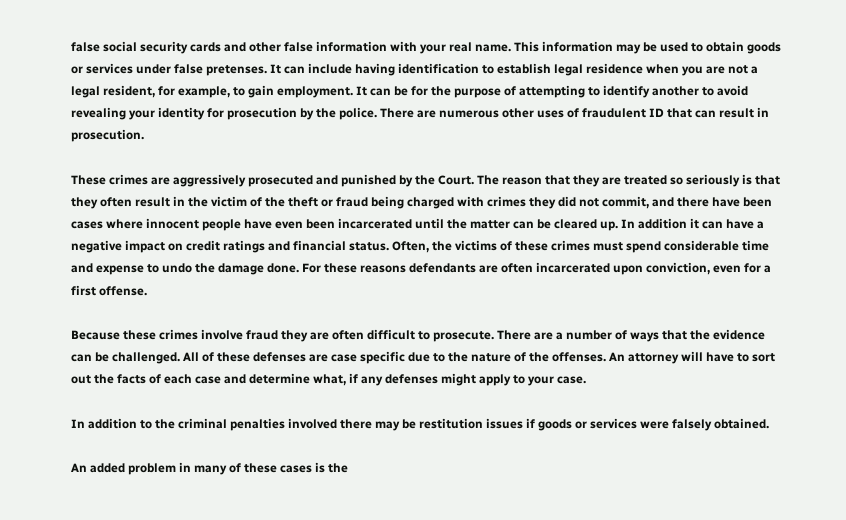false social security cards and other false information with your real name. This information may be used to obtain goods or services under false pretenses. It can include having identification to establish legal residence when you are not a legal resident, for example, to gain employment. It can be for the purpose of attempting to identify another to avoid revealing your identity for prosecution by the police. There are numerous other uses of fraudulent ID that can result in prosecution.

These crimes are aggressively prosecuted and punished by the Court. The reason that they are treated so seriously is that they often result in the victim of the theft or fraud being charged with crimes they did not commit, and there have been cases where innocent people have even been incarcerated until the matter can be cleared up. In addition it can have a negative impact on credit ratings and financial status. Often, the victims of these crimes must spend considerable time and expense to undo the damage done. For these reasons defendants are often incarcerated upon conviction, even for a first offense.

Because these crimes involve fraud they are often difficult to prosecute. There are a number of ways that the evidence can be challenged. All of these defenses are case specific due to the nature of the offenses. An attorney will have to sort out the facts of each case and determine what, if any defenses might apply to your case.

In addition to the criminal penalties involved there may be restitution issues if goods or services were falsely obtained.

An added problem in many of these cases is the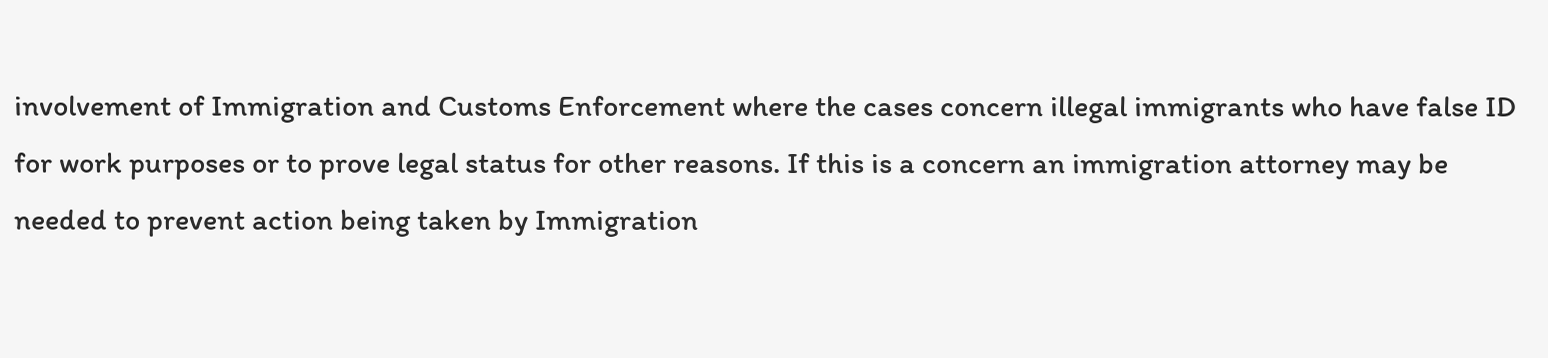involvement of Immigration and Customs Enforcement where the cases concern illegal immigrants who have false ID for work purposes or to prove legal status for other reasons. If this is a concern an immigration attorney may be needed to prevent action being taken by Immigration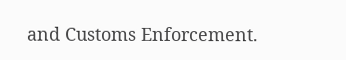and Customs Enforcement.